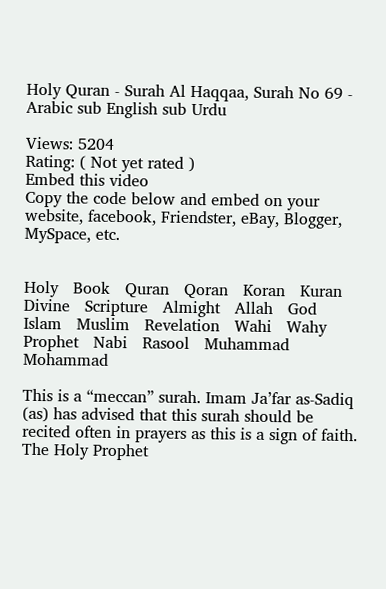Holy Quran - Surah Al Haqqaa, Surah No 69 - Arabic sub English sub Urdu

Views: 5204
Rating: ( Not yet rated )
Embed this video
Copy the code below and embed on your website, facebook, Friendster, eBay, Blogger, MySpace, etc.


Holy   Book   Quran   Qoran   Koran   Kuran   Divine   Scripture   Almight   Allah   God   Islam   Muslim   Revelation   Wahi   Wahy   Prophet   Nabi   Rasool   Muhammad   Mohammad

This is a “meccan” surah. Imam Ja’far as-Sadiq (as) has advised that this surah should be recited often in prayers as this is a sign of faith. The Holy Prophet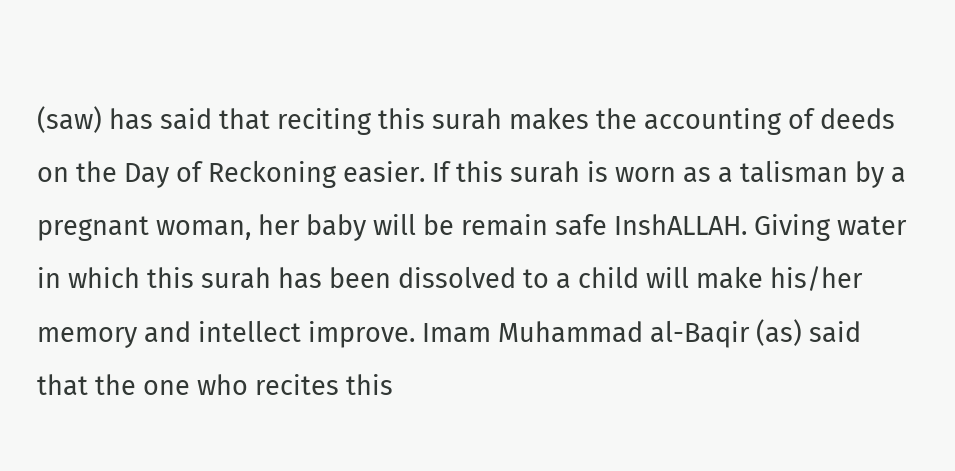(saw) has said that reciting this surah makes the accounting of deeds on the Day of Reckoning easier. If this surah is worn as a talisman by a pregnant woman, her baby will be remain safe InshALLAH. Giving water in which this surah has been dissolved to a child will make his/her memory and intellect improve. Imam Muhammad al-Baqir (as) said that the one who recites this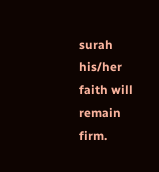surah his/her faith will remain firm.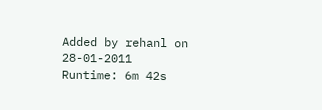Added by rehanl on 28-01-2011
Runtime: 6m 42s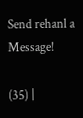Send rehanl a Message!

(35) |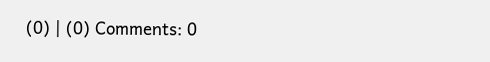(0) | (0) Comments: 0